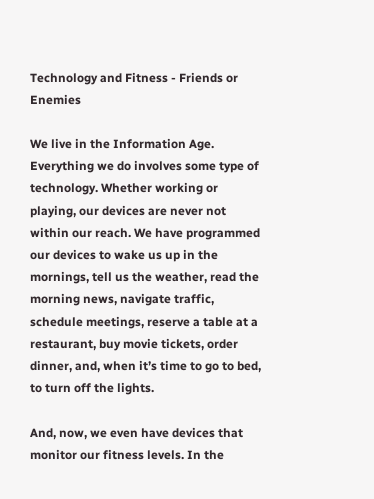Technology and Fitness - Friends or Enemies

We live in the Information Age. Everything we do involves some type of technology. Whether working or playing, our devices are never not within our reach. We have programmed our devices to wake us up in the mornings, tell us the weather, read the morning news, navigate traffic, schedule meetings, reserve a table at a restaurant, buy movie tickets, order dinner, and, when it’s time to go to bed, to turn off the lights.

And, now, we even have devices that monitor our fitness levels. In the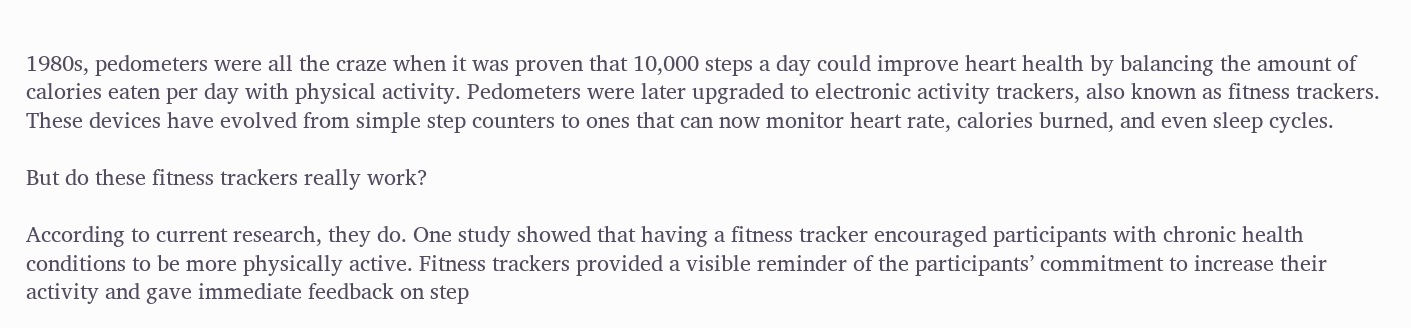1980s, pedometers were all the craze when it was proven that 10,000 steps a day could improve heart health by balancing the amount of calories eaten per day with physical activity. Pedometers were later upgraded to electronic activity trackers, also known as fitness trackers. These devices have evolved from simple step counters to ones that can now monitor heart rate, calories burned, and even sleep cycles.

But do these fitness trackers really work?

According to current research, they do. One study showed that having a fitness tracker encouraged participants with chronic health conditions to be more physically active. Fitness trackers provided a visible reminder of the participants’ commitment to increase their activity and gave immediate feedback on step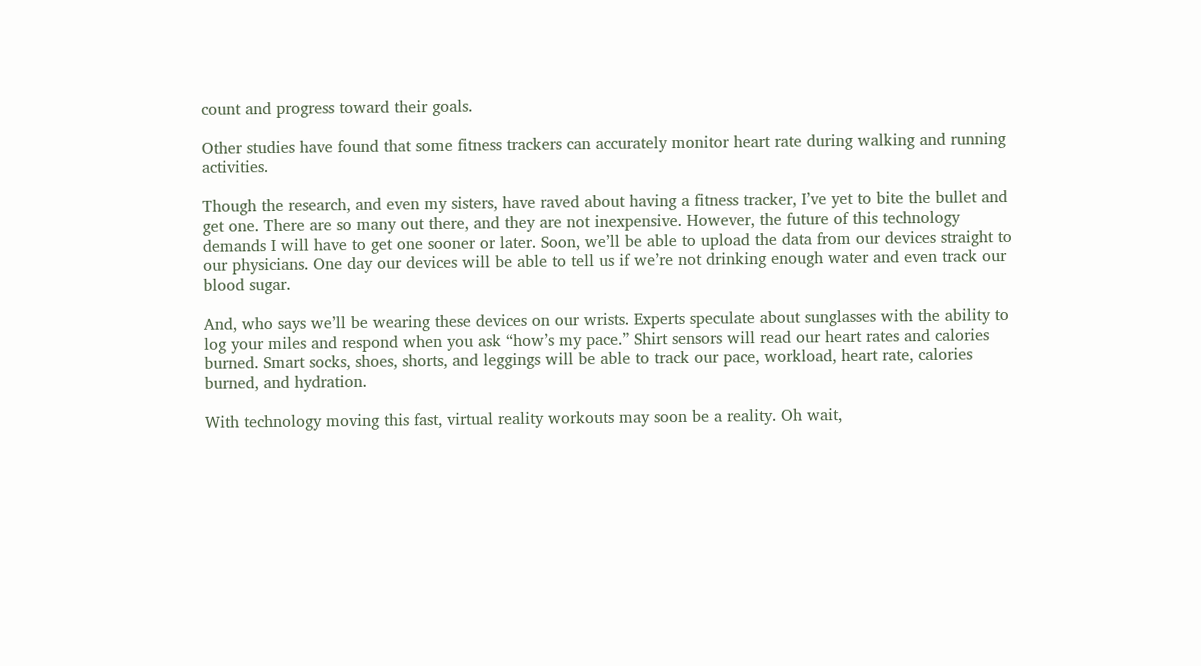count and progress toward their goals.

Other studies have found that some fitness trackers can accurately monitor heart rate during walking and running activities.

Though the research, and even my sisters, have raved about having a fitness tracker, I’ve yet to bite the bullet and get one. There are so many out there, and they are not inexpensive. However, the future of this technology demands I will have to get one sooner or later. Soon, we’ll be able to upload the data from our devices straight to our physicians. One day our devices will be able to tell us if we’re not drinking enough water and even track our blood sugar.

And, who says we’ll be wearing these devices on our wrists. Experts speculate about sunglasses with the ability to log your miles and respond when you ask “how’s my pace.” Shirt sensors will read our heart rates and calories burned. Smart socks, shoes, shorts, and leggings will be able to track our pace, workload, heart rate, calories burned, and hydration.

With technology moving this fast, virtual reality workouts may soon be a reality. Oh wait,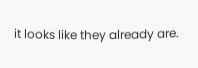it looks like they already are.